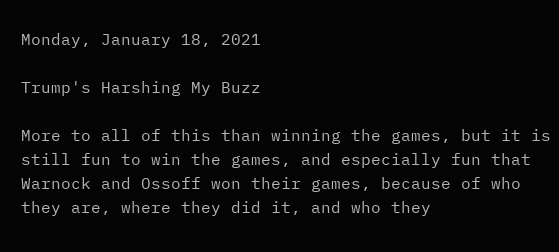Monday, January 18, 2021

Trump's Harshing My Buzz

More to all of this than winning the games, but it is still fun to win the games, and especially fun that Warnock and Ossoff won their games, because of who they are, where they did it, and who they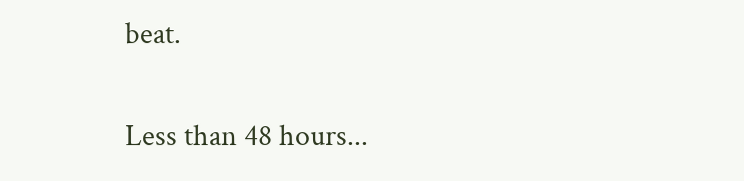beat.

Less than 48 hours...